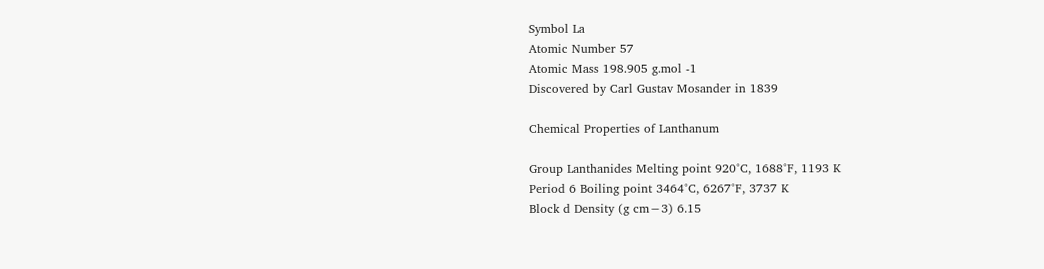Symbol La
Atomic Number 57
Atomic Mass 198.905 g.mol -1
Discovered by Carl Gustav Mosander in 1839

Chemical Properties of Lanthanum

Group Lanthanides Melting point 920°C, 1688°F, 1193 K
Period 6 Boiling point 3464°C, 6267°F, 3737 K
Block d Density (g cm−3) 6.15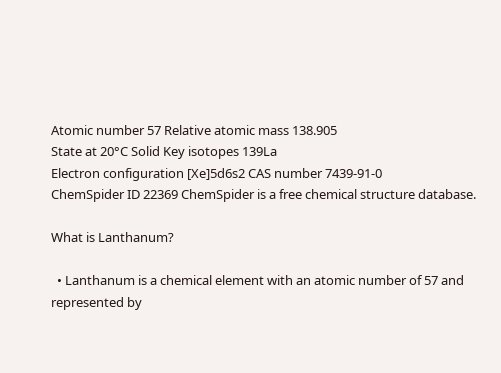Atomic number 57 Relative atomic mass 138.905
State at 20°C Solid Key isotopes 139La
Electron configuration [Xe]5d6s2 CAS number 7439-91-0
ChemSpider ID 22369 ChemSpider is a free chemical structure database.

What is Lanthanum?

  • Lanthanum is a chemical element with an atomic number of 57 and represented by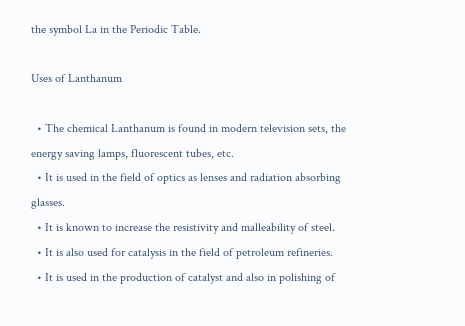the symbol La in the Periodic Table.

Uses of Lanthanum

  • The chemical Lanthanum is found in modern television sets, the energy saving lamps, fluorescent tubes, etc.
  • It is used in the field of optics as lenses and radiation absorbing glasses.
  • It is known to increase the resistivity and malleability of steel.
  • It is also used for catalysis in the field of petroleum refineries.
  • It is used in the production of catalyst and also in polishing of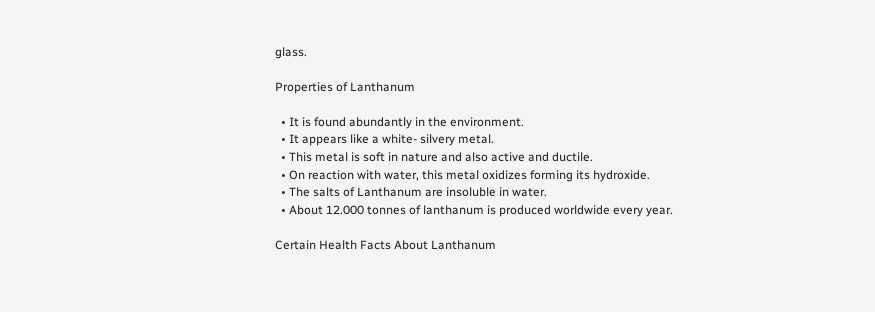glass.

Properties of Lanthanum

  • It is found abundantly in the environment.
  • It appears like a white- silvery metal.
  • This metal is soft in nature and also active and ductile.
  • On reaction with water, this metal oxidizes forming its hydroxide.
  • The salts of Lanthanum are insoluble in water.
  • About 12.000 tonnes of lanthanum is produced worldwide every year.

Certain Health Facts About Lanthanum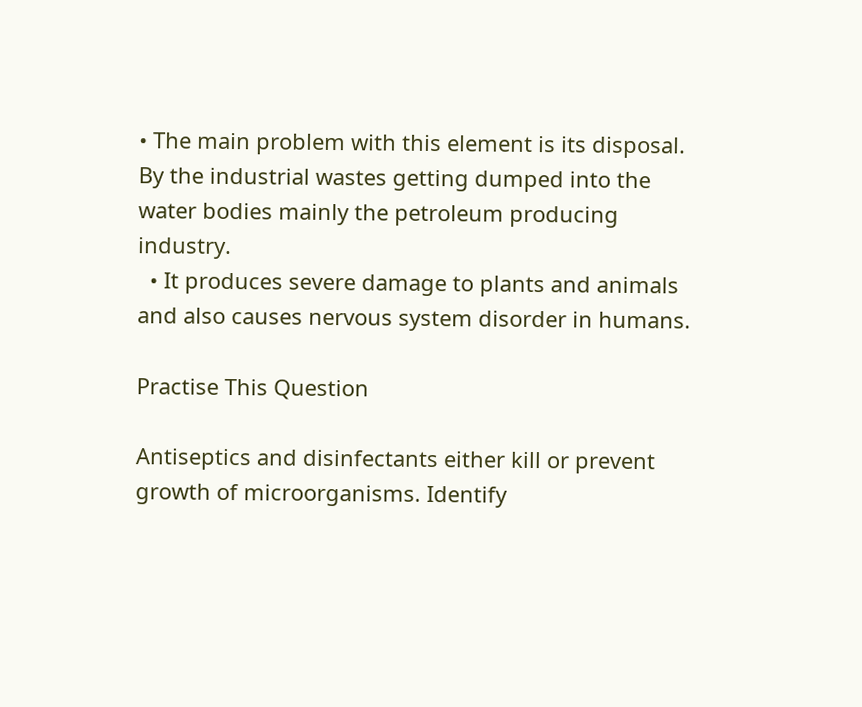• The main problem with this element is its disposal. By the industrial wastes getting dumped into the water bodies mainly the petroleum producing industry.
  • It produces severe damage to plants and animals and also causes nervous system disorder in humans.

Practise This Question

Antiseptics and disinfectants either kill or prevent growth of microorganisms. Identify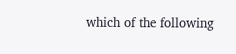which of the following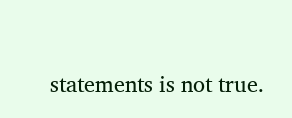statements is not true.